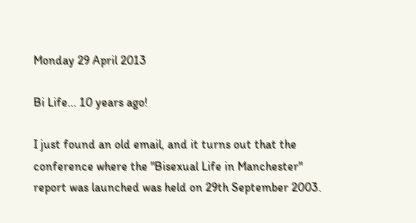Monday 29 April 2013

Bi Life... 10 years ago!

I just found an old email, and it turns out that the conference where the "Bisexual Life in Manchester" report was launched was held on 29th September 2003.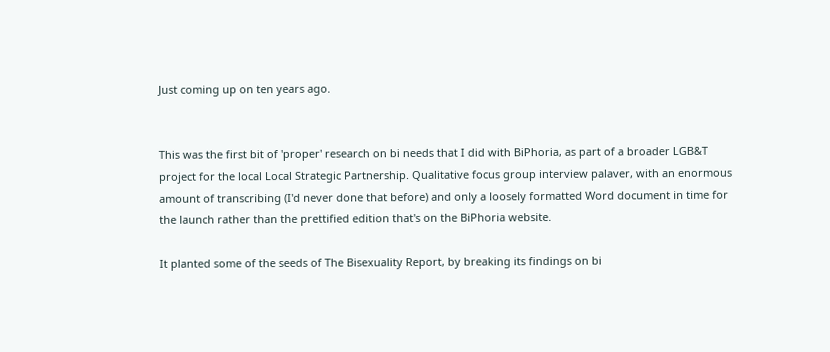Just coming up on ten years ago.


This was the first bit of 'proper' research on bi needs that I did with BiPhoria, as part of a broader LGB&T project for the local Local Strategic Partnership. Qualitative focus group interview palaver, with an enormous amount of transcribing (I'd never done that before) and only a loosely formatted Word document in time for the launch rather than the prettified edition that's on the BiPhoria website.

It planted some of the seeds of The Bisexuality Report, by breaking its findings on bi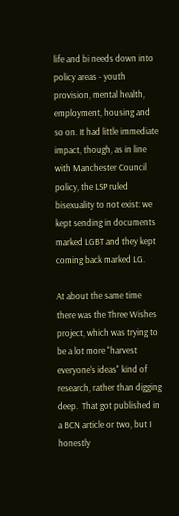life and bi needs down into policy areas - youth provision, mental health, employment, housing and so on. It had little immediate impact, though, as in line with Manchester Council policy, the LSP ruled bisexuality to not exist: we kept sending in documents marked LGBT and they kept coming back marked LG.

At about the same time there was the Three Wishes project, which was trying to be a lot more "harvest everyone's ideas" kind of research, rather than digging deep.  That got published in a BCN article or two, but I honestly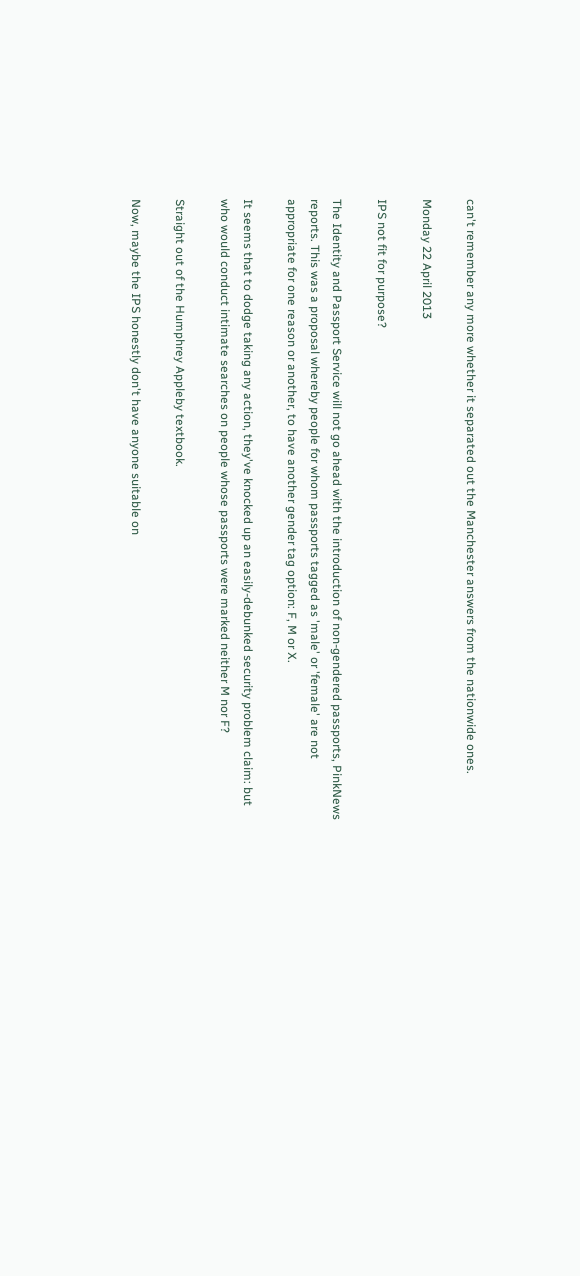can't remember any more whether it separated out the Manchester answers from the nationwide ones.

Monday 22 April 2013

IPS not fit for purpose?

The Identity and Passport Service will not go ahead with the introduction of non-gendered passports, PinkNews reports. This was a proposal whereby people for whom passports tagged as 'male' or 'female' are not appropriate for one reason or another, to have another gender tag option: F, M or X.

It seems that to dodge taking any action, they've knocked up an easily-debunked security problem claim: but who would conduct intimate searches on people whose passports were marked neither M nor F?

Straight out of the Humphrey Appleby textbook.

Now, maybe the IPS honestly don't have anyone suitable on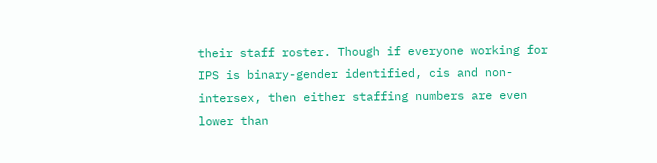their staff roster. Though if everyone working for IPS is binary-gender identified, cis and non-intersex, then either staffing numbers are even lower than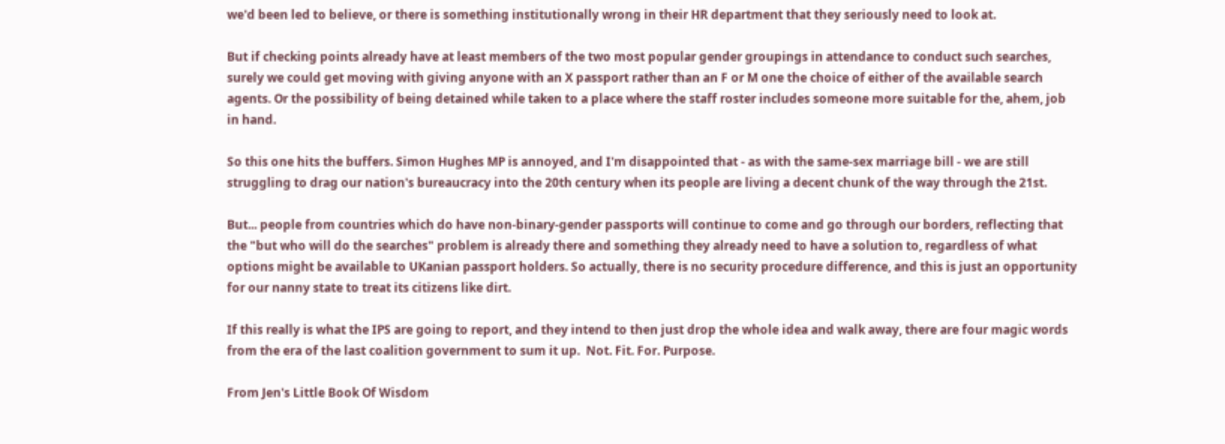we'd been led to believe, or there is something institutionally wrong in their HR department that they seriously need to look at.

But if checking points already have at least members of the two most popular gender groupings in attendance to conduct such searches, surely we could get moving with giving anyone with an X passport rather than an F or M one the choice of either of the available search agents. Or the possibility of being detained while taken to a place where the staff roster includes someone more suitable for the, ahem, job in hand.

So this one hits the buffers. Simon Hughes MP is annoyed, and I'm disappointed that - as with the same-sex marriage bill - we are still struggling to drag our nation's bureaucracy into the 20th century when its people are living a decent chunk of the way through the 21st.

But... people from countries which do have non-binary-gender passports will continue to come and go through our borders, reflecting that the "but who will do the searches" problem is already there and something they already need to have a solution to, regardless of what options might be available to UKanian passport holders. So actually, there is no security procedure difference, and this is just an opportunity for our nanny state to treat its citizens like dirt.

If this really is what the IPS are going to report, and they intend to then just drop the whole idea and walk away, there are four magic words from the era of the last coalition government to sum it up.  Not. Fit. For. Purpose.

From Jen's Little Book Of Wisdom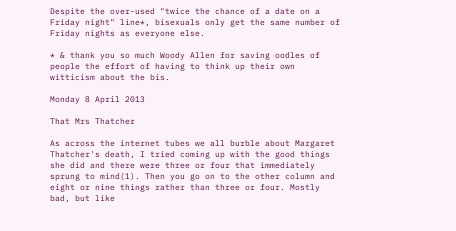Despite the over-used "twice the chance of a date on a Friday night" line*, bisexuals only get the same number of Friday nights as everyone else.

* & thank you so much Woody Allen for saving oodles of people the effort of having to think up their own witticism about the bis.

Monday 8 April 2013

That Mrs Thatcher

As across the internet tubes we all burble about Margaret Thatcher's death, I tried coming up with the good things she did and there were three or four that immediately sprung to mind(1). Then you go on to the other column and eight or nine things rather than three or four. Mostly bad, but like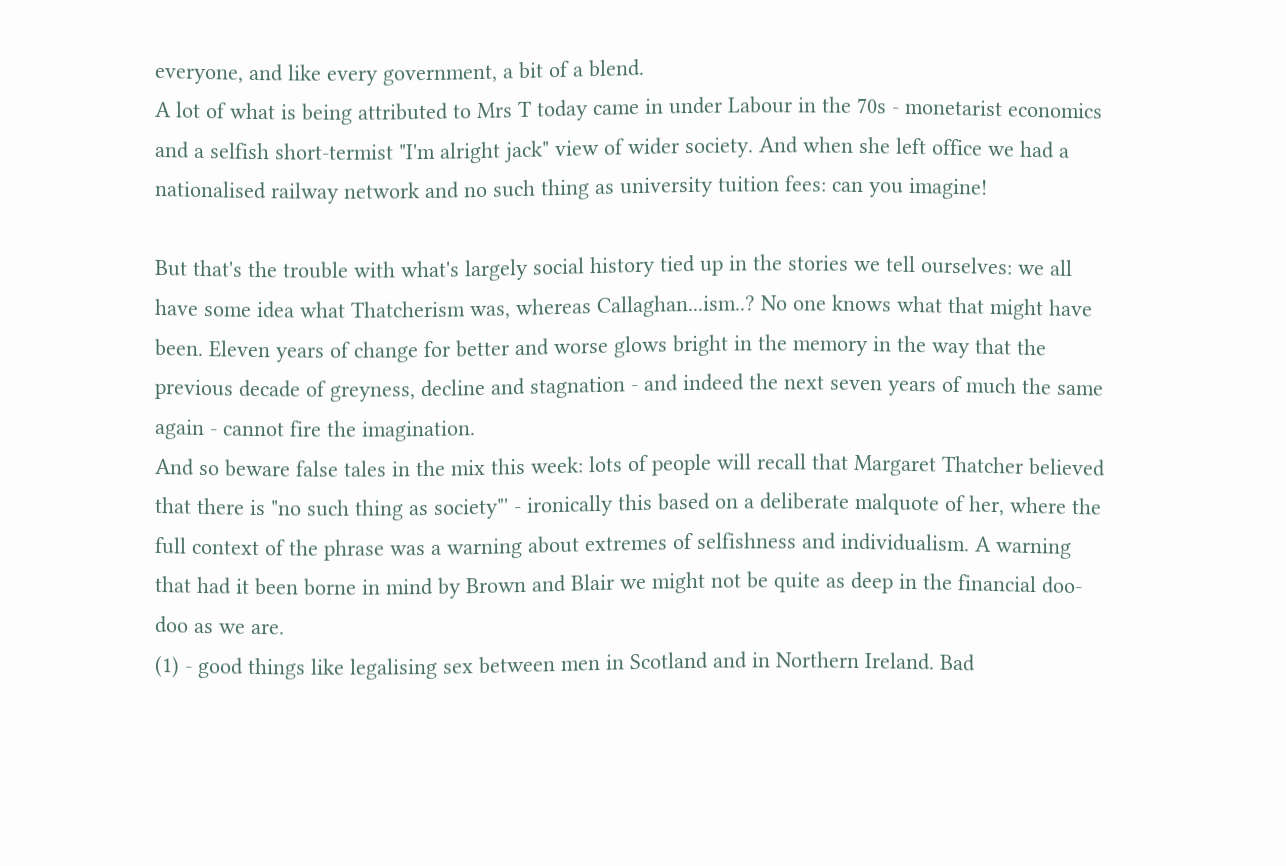everyone, and like every government, a bit of a blend.
A lot of what is being attributed to Mrs T today came in under Labour in the 70s - monetarist economics and a selfish short-termist "I'm alright jack" view of wider society. And when she left office we had a nationalised railway network and no such thing as university tuition fees: can you imagine!

But that's the trouble with what's largely social history tied up in the stories we tell ourselves: we all have some idea what Thatcherism was, whereas Callaghan...ism..? No one knows what that might have been. Eleven years of change for better and worse glows bright in the memory in the way that the previous decade of greyness, decline and stagnation - and indeed the next seven years of much the same again - cannot fire the imagination.
And so beware false tales in the mix this week: lots of people will recall that Margaret Thatcher believed that there is "no such thing as society"' - ironically this based on a deliberate malquote of her, where the full context of the phrase was a warning about extremes of selfishness and individualism. A warning that had it been borne in mind by Brown and Blair we might not be quite as deep in the financial doo-doo as we are.
(1) - good things like legalising sex between men in Scotland and in Northern Ireland. Bad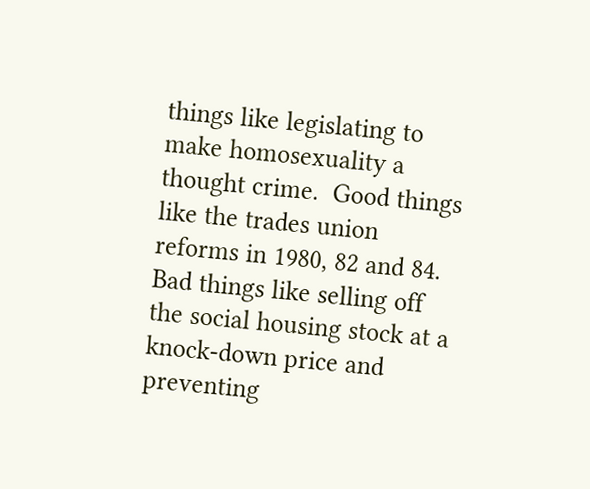things like legislating to make homosexuality a thought crime.  Good things like the trades union reforms in 1980, 82 and 84. Bad things like selling off the social housing stock at a knock-down price and preventing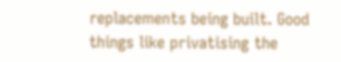replacements being built. Good things like privatising the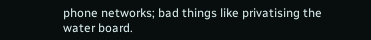phone networks; bad things like privatising the water board.